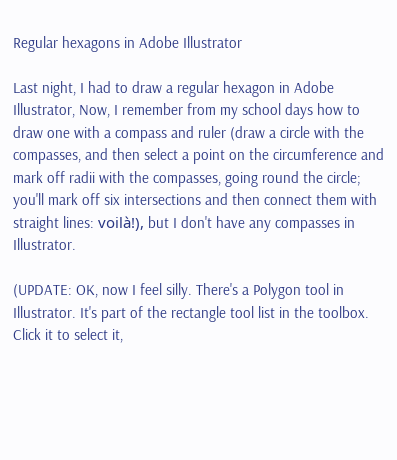Regular hexagons in Adobe Illustrator

Last night, I had to draw a regular hexagon in Adobe Illustrator, Now, I remember from my school days how to draw one with a compass and ruler (draw a circle with the compasses, and then select a point on the circumference and mark off radii with the compasses, going round the circle; you'll mark off six intersections and then connect them with straight lines: voilà!), but I don't have any compasses in Illustrator.

(UPDATE: OK, now I feel silly. There's a Polygon tool in Illustrator. It's part of the rectangle tool list in the toolbox. Click it to select it,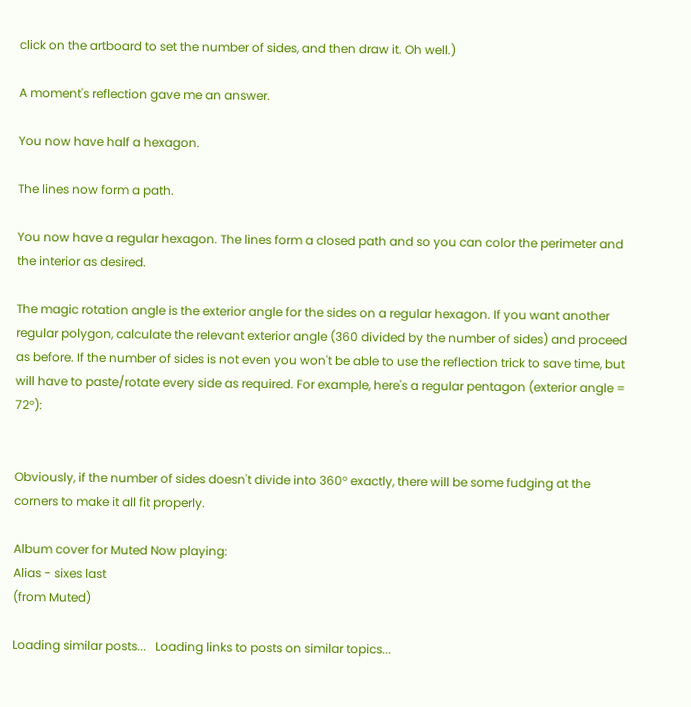click on the artboard to set the number of sides, and then draw it. Oh well.)

A moment's reflection gave me an answer.

You now have half a hexagon.

The lines now form a path.

You now have a regular hexagon. The lines form a closed path and so you can color the perimeter and the interior as desired.

The magic rotation angle is the exterior angle for the sides on a regular hexagon. If you want another regular polygon, calculate the relevant exterior angle (360 divided by the number of sides) and proceed as before. If the number of sides is not even you won't be able to use the reflection trick to save time, but will have to paste/rotate every side as required. For example, here's a regular pentagon (exterior angle = 72°):


Obviously, if the number of sides doesn't divide into 360° exactly, there will be some fudging at the corners to make it all fit properly.

Album cover for Muted Now playing:
Alias - sixes last
(from Muted)

Loading similar posts...   Loading links to posts on similar topics...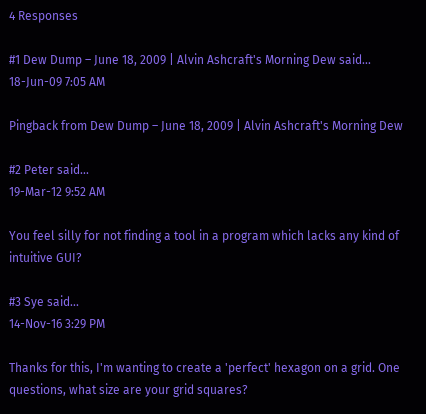4 Responses

#1 Dew Dump – June 18, 2009 | Alvin Ashcraft's Morning Dew said...
18-Jun-09 7:05 AM

Pingback from Dew Dump – June 18, 2009 | Alvin Ashcraft's Morning Dew

#2 Peter said...
19-Mar-12 9:52 AM

You feel silly for not finding a tool in a program which lacks any kind of intuitive GUI?

#3 Sye said...
14-Nov-16 3:29 PM

Thanks for this, I'm wanting to create a 'perfect' hexagon on a grid. One questions, what size are your grid squares?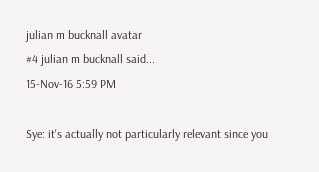julian m bucknall avatar
#4 julian m bucknall said...
15-Nov-16 5:59 PM

Sye: it's actually not particularly relevant since you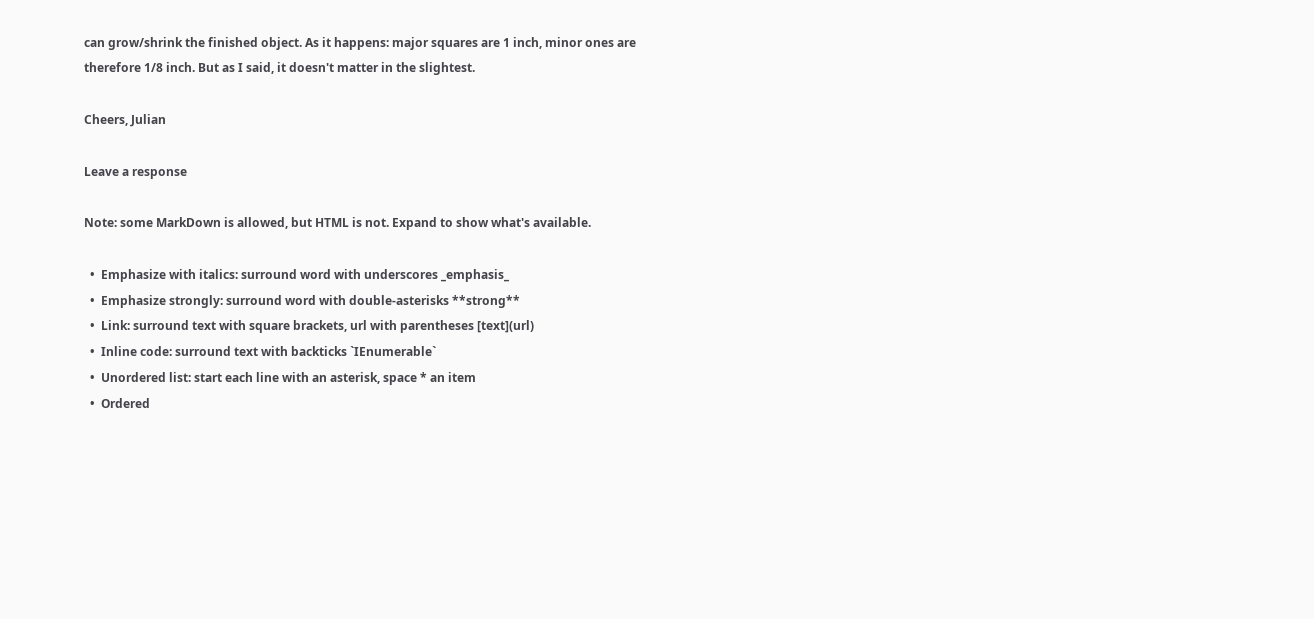can grow/shrink the finished object. As it happens: major squares are 1 inch, minor ones are therefore 1/8 inch. But as I said, it doesn't matter in the slightest.

Cheers, Julian

Leave a response

Note: some MarkDown is allowed, but HTML is not. Expand to show what's available.

  •  Emphasize with italics: surround word with underscores _emphasis_
  •  Emphasize strongly: surround word with double-asterisks **strong**
  •  Link: surround text with square brackets, url with parentheses [text](url)
  •  Inline code: surround text with backticks `IEnumerable`
  •  Unordered list: start each line with an asterisk, space * an item
  •  Ordered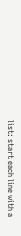list: start each line with a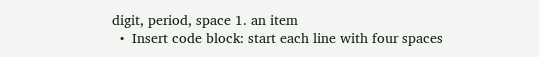digit, period, space 1. an item
  •  Insert code block: start each line with four spaces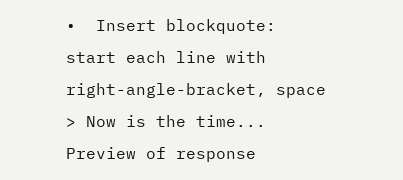•  Insert blockquote: start each line with right-angle-bracket, space > Now is the time...
Preview of response